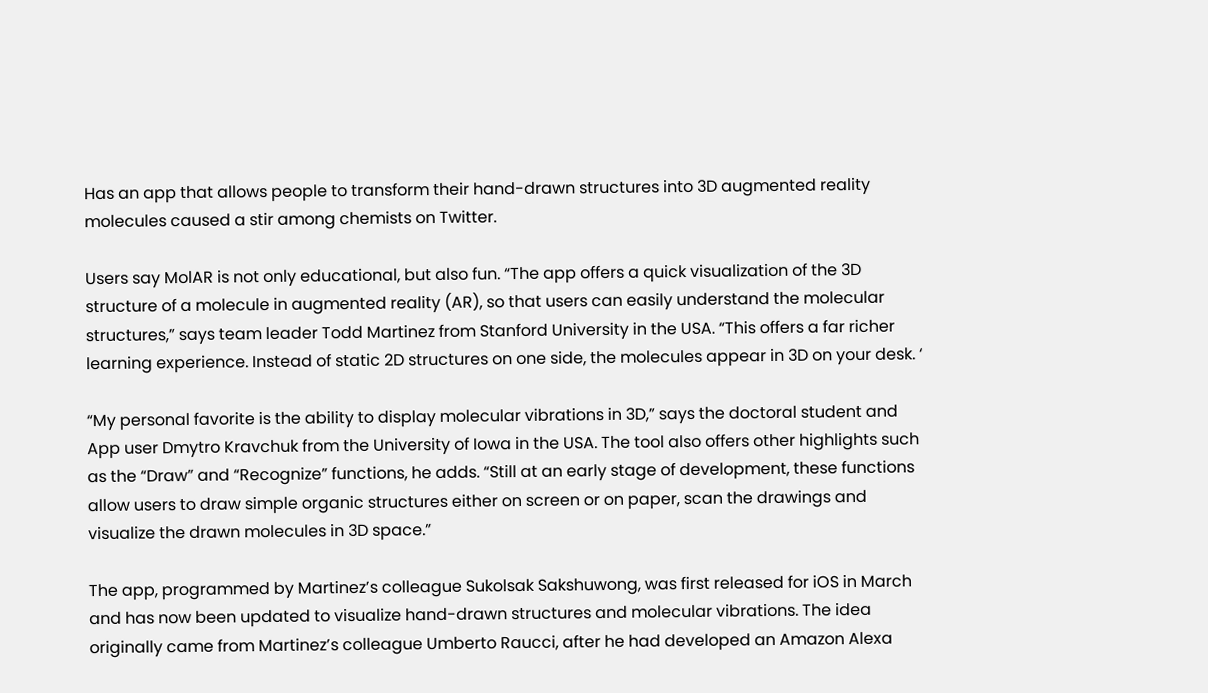Has an app that allows people to transform their hand-drawn structures into 3D augmented reality molecules caused a stir among chemists on Twitter.

Users say MolAR is not only educational, but also fun. “The app offers a quick visualization of the 3D structure of a molecule in augmented reality (AR), so that users can easily understand the molecular structures,” says team leader Todd Martinez from Stanford University in the USA. “This offers a far richer learning experience. Instead of static 2D structures on one side, the molecules appear in 3D on your desk. ‘

“My personal favorite is the ability to display molecular vibrations in 3D,” says the doctoral student and App user Dmytro Kravchuk from the University of Iowa in the USA. The tool also offers other highlights such as the “Draw” and “Recognize” functions, he adds. “Still at an early stage of development, these functions allow users to draw simple organic structures either on screen or on paper, scan the drawings and visualize the drawn molecules in 3D space.”

The app, programmed by Martinez’s colleague Sukolsak Sakshuwong, was first released for iOS in March and has now been updated to visualize hand-drawn structures and molecular vibrations. The idea originally came from Martinez’s colleague Umberto Raucci, after he had developed an Amazon Alexa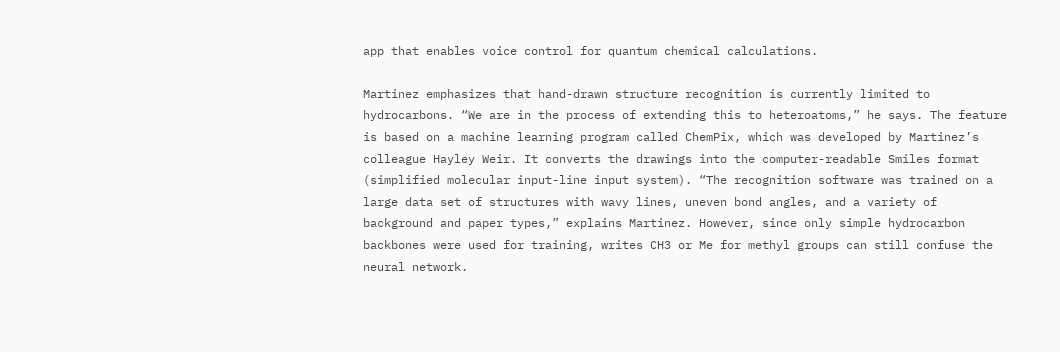app that enables voice control for quantum chemical calculations.

Martinez emphasizes that hand-drawn structure recognition is currently limited to hydrocarbons. “We are in the process of extending this to heteroatoms,” he says. The feature is based on a machine learning program called ChemPix, which was developed by Martinez’s colleague Hayley Weir. It converts the drawings into the computer-readable Smiles format (simplified molecular input-line input system). “The recognition software was trained on a large data set of structures with wavy lines, uneven bond angles, and a variety of background and paper types,” explains Martinez. However, since only simple hydrocarbon backbones were used for training, writes CH3 or Me for methyl groups can still confuse the neural network.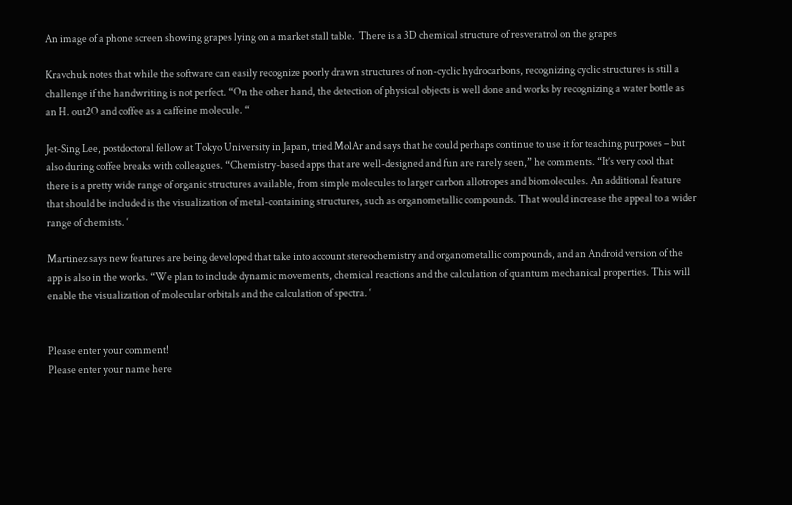An image of a phone screen showing grapes lying on a market stall table.  There is a 3D chemical structure of resveratrol on the grapes

Kravchuk notes that while the software can easily recognize poorly drawn structures of non-cyclic hydrocarbons, recognizing cyclic structures is still a challenge if the handwriting is not perfect. “On the other hand, the detection of physical objects is well done and works by recognizing a water bottle as an H. out2O and coffee as a caffeine molecule. “

Jet-Sing Lee, postdoctoral fellow at Tokyo University in Japan, tried MolAr and says that he could perhaps continue to use it for teaching purposes – but also during coffee breaks with colleagues. “Chemistry-based apps that are well-designed and fun are rarely seen,” he comments. “It’s very cool that there is a pretty wide range of organic structures available, from simple molecules to larger carbon allotropes and biomolecules. An additional feature that should be included is the visualization of metal-containing structures, such as organometallic compounds. That would increase the appeal to a wider range of chemists. ‘

Martinez says new features are being developed that take into account stereochemistry and organometallic compounds, and an Android version of the app is also in the works. “We plan to include dynamic movements, chemical reactions and the calculation of quantum mechanical properties. This will enable the visualization of molecular orbitals and the calculation of spectra. ‘


Please enter your comment!
Please enter your name here